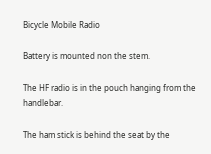Bicycle Mobile Radio

Battery is mounted non the stem.

The HF radio is in the pouch hanging from the handlebar.

The ham stick is behind the seat by the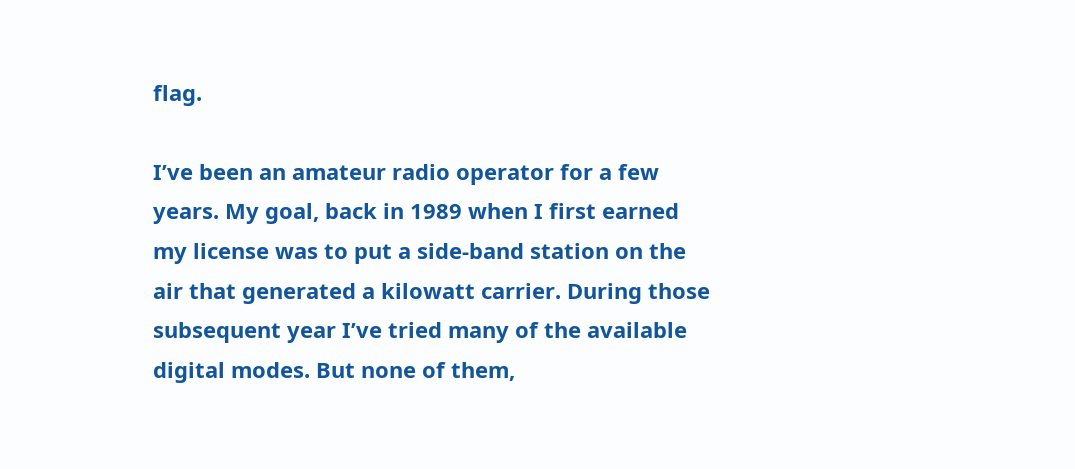flag.

I’ve been an amateur radio operator for a few years. My goal, back in 1989 when I first earned my license was to put a side-band station on the air that generated a kilowatt carrier. During those subsequent year I’ve tried many of the available digital modes. But none of them,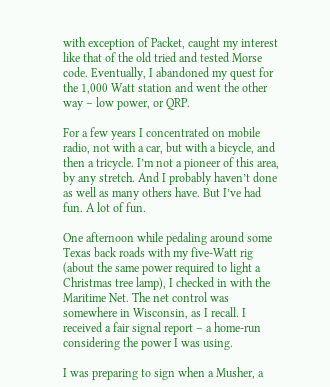with exception of Packet, caught my interest like that of the old tried and tested Morse code. Eventually, I abandoned my quest for the 1,000 Watt station and went the other way – low power, or QRP.

For a few years I concentrated on mobile radio, not with a car, but with a bicycle, and then a tricycle. I’m not a pioneer of this area, by any stretch. And I probably haven’t done as well as many others have. But I’ve had fun. A lot of fun.

One afternoon while pedaling around some Texas back roads with my five-Watt rig (about the same power required to light a Christmas tree lamp), I checked in with the Maritime Net. The net control was somewhere in Wisconsin, as I recall. I received a fair signal report – a home-run considering the power I was using.

I was preparing to sign when a Musher, a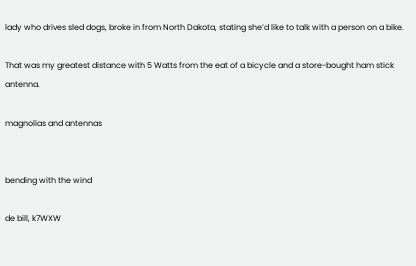lady who drives sled dogs, broke in from North Dakota, stating she’d like to talk with a person on a bike.

That was my greatest distance with 5 Watts from the eat of a bicycle and a store-bought ham stick antenna.

magnolias and antennas


bending with the wind

de bill, k7WXW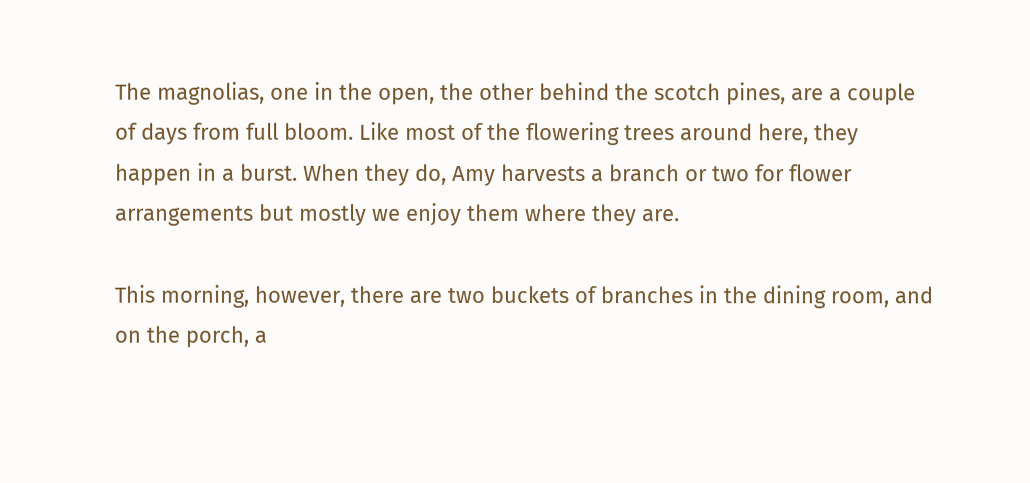The magnolias, one in the open, the other behind the scotch pines, are a couple of days from full bloom. Like most of the flowering trees around here, they happen in a burst. When they do, Amy harvests a branch or two for flower arrangements but mostly we enjoy them where they are.

This morning, however, there are two buckets of branches in the dining room, and on the porch, a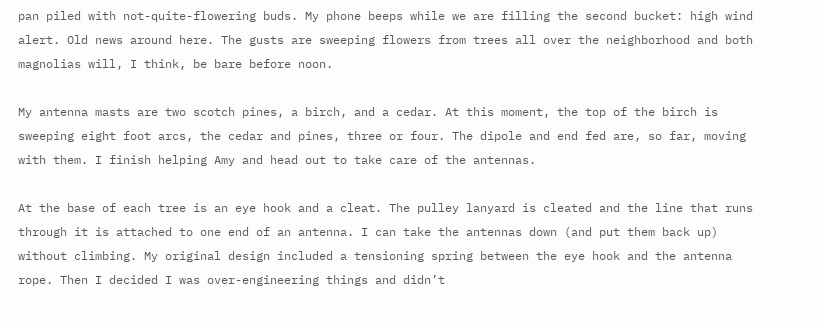pan piled with not-quite-flowering buds. My phone beeps while we are filling the second bucket: high wind alert. Old news around here. The gusts are sweeping flowers from trees all over the neighborhood and both magnolias will, I think, be bare before noon.

My antenna masts are two scotch pines, a birch, and a cedar. At this moment, the top of the birch is sweeping eight foot arcs, the cedar and pines, three or four. The dipole and end fed are, so far, moving with them. I finish helping Amy and head out to take care of the antennas.

At the base of each tree is an eye hook and a cleat. The pulley lanyard is cleated and the line that runs through it is attached to one end of an antenna. I can take the antennas down (and put them back up) without climbing. My original design included a tensioning spring between the eye hook and the antenna rope. Then I decided I was over-engineering things and didn’t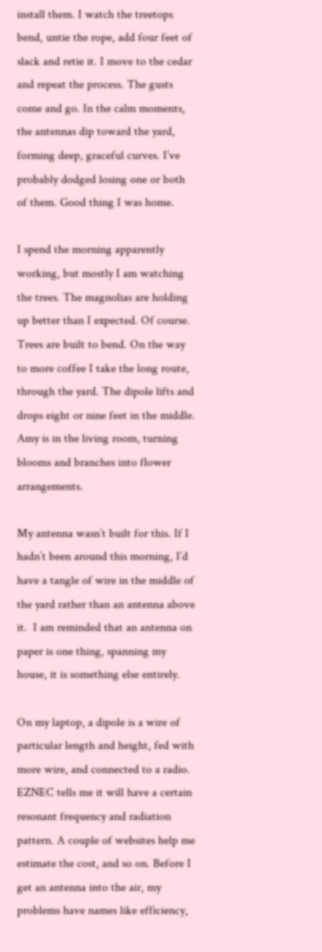install them. I watch the treetops bend, untie the rope, add four feet of slack and retie it. I move to the cedar and repeat the process. The gusts come and go. In the calm moments, the antennas dip toward the yard, forming deep, graceful curves. I’ve probably dodged losing one or both of them. Good thing I was home.

I spend the morning apparently working, but mostly I am watching the trees. The magnolias are holding up better than I expected. Of course. Trees are built to bend. On the way to more coffee I take the long route, through the yard. The dipole lifts and drops eight or nine feet in the middle. Amy is in the living room, turning blooms and branches into flower arrangements.

My antenna wasn’t built for this. If I hadn’t been around this morning, I’d have a tangle of wire in the middle of the yard rather than an antenna above it.  I am reminded that an antenna on paper is one thing, spanning my house, it is something else entirely.

On my laptop, a dipole is a wire of particular length and height, fed with more wire, and connected to a radio. EZNEC tells me it will have a certain resonant frequency and radiation pattern. A couple of websites help me estimate the cost, and so on. Before I get an antenna into the air, my problems have names like efficiency,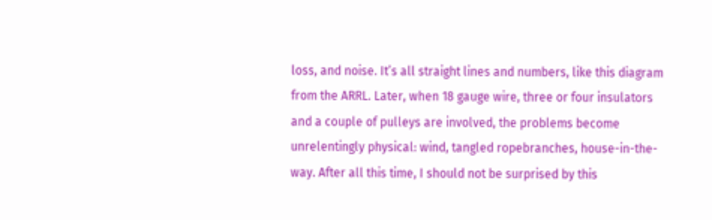loss, and noise. It’s all straight lines and numbers, like this diagram from the ARRL. Later, when 18 gauge wire, three or four insulators and a couple of pulleys are involved, the problems become unrelentingly physical: wind, tangled ropebranches, house-in-the-way. After all this time, I should not be surprised by this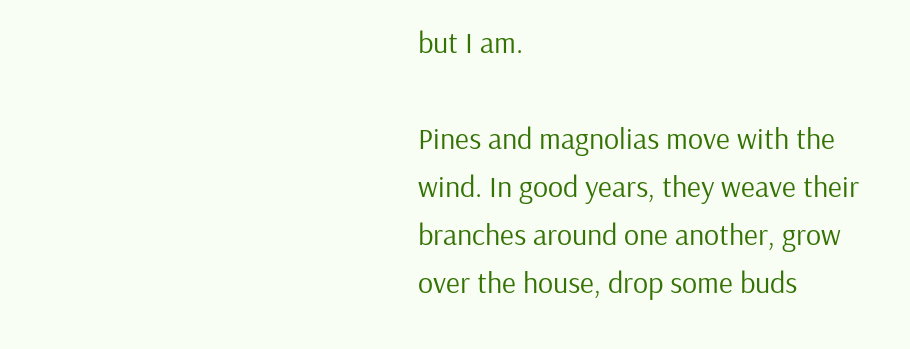but I am.

Pines and magnolias move with the wind. In good years, they weave their branches around one another, grow over the house, drop some buds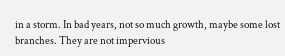in a storm. In bad years, not so much growth, maybe some lost branches. They are not impervious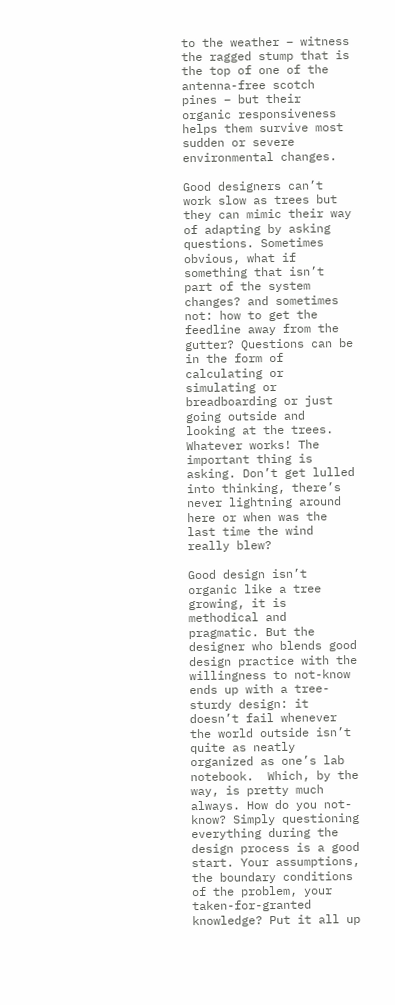to the weather – witness the ragged stump that is the top of one of the antenna-free scotch pines – but their organic responsiveness helps them survive most sudden or severe environmental changes.

Good designers can’t work slow as trees but they can mimic their way of adapting by asking questions. Sometimes obvious, what if something that isn’t part of the system changes? and sometimes not: how to get the feedline away from the gutter? Questions can be in the form of calculating or simulating or breadboarding or just going outside and looking at the trees. Whatever works! The important thing is asking. Don’t get lulled into thinking, there’s never lightning around here or when was the last time the wind really blew?

Good design isn’t organic like a tree growing, it is methodical and pragmatic. But the designer who blends good design practice with the willingness to not-know ends up with a tree-sturdy design: it doesn’t fail whenever the world outside isn’t quite as neatly organized as one’s lab notebook.  Which, by the way, is pretty much always. How do you not-know? Simply questioning everything during the design process is a good start. Your assumptions, the boundary conditions of the problem, your taken-for-granted knowledge? Put it all up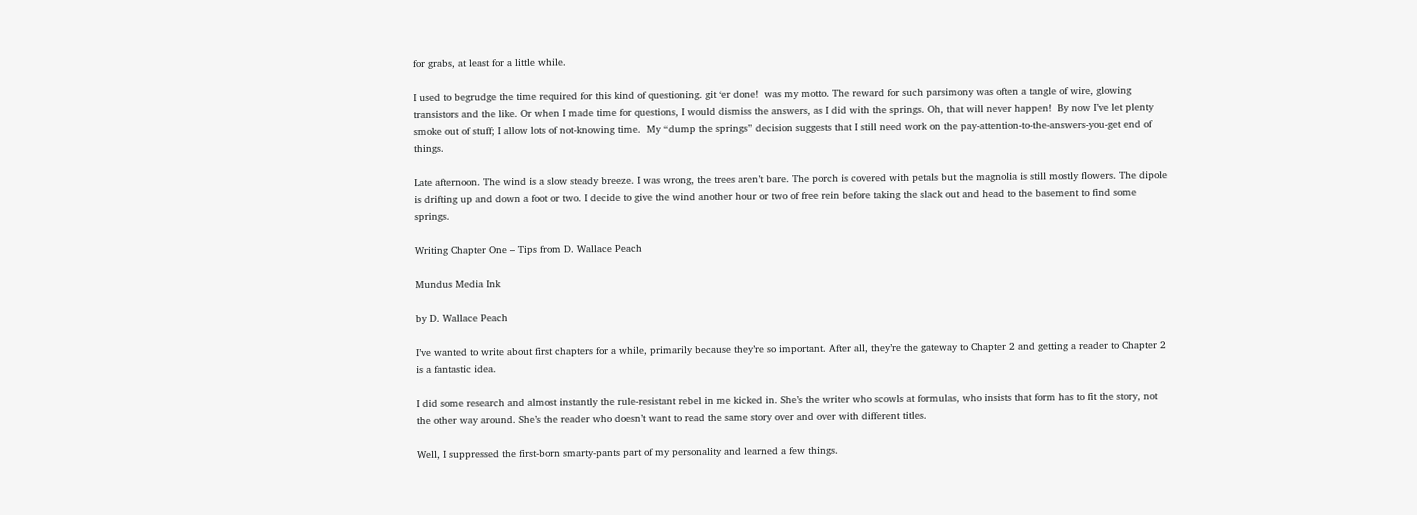for grabs, at least for a little while.

I used to begrudge the time required for this kind of questioning. git ‘er done!  was my motto. The reward for such parsimony was often a tangle of wire, glowing transistors and the like. Or when I made time for questions, I would dismiss the answers, as I did with the springs. Oh, that will never happen!  By now I’ve let plenty smoke out of stuff; I allow lots of not-knowing time.  My “dump the springs” decision suggests that I still need work on the pay-attention-to-the-answers-you-get end of things.

Late afternoon. The wind is a slow steady breeze. I was wrong, the trees aren’t bare. The porch is covered with petals but the magnolia is still mostly flowers. The dipole is drifting up and down a foot or two. I decide to give the wind another hour or two of free rein before taking the slack out and head to the basement to find some springs.

Writing Chapter One – Tips from D. Wallace Peach

Mundus Media Ink

by D. Wallace Peach

I’ve wanted to write about first chapters for a while, primarily because they’re so important. After all, they’re the gateway to Chapter 2 and getting a reader to Chapter 2 is a fantastic idea.

I did some research and almost instantly the rule-resistant rebel in me kicked in. She’s the writer who scowls at formulas, who insists that form has to fit the story, not the other way around. She’s the reader who doesn’t want to read the same story over and over with different titles.

Well, I suppressed the first-born smarty-pants part of my personality and learned a few things.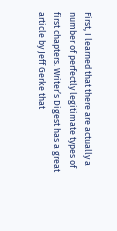First, I learned that there are actually a number of perfectly legitimate types of first chapters. Writer’s Digest has a great article by Jeff Gerke that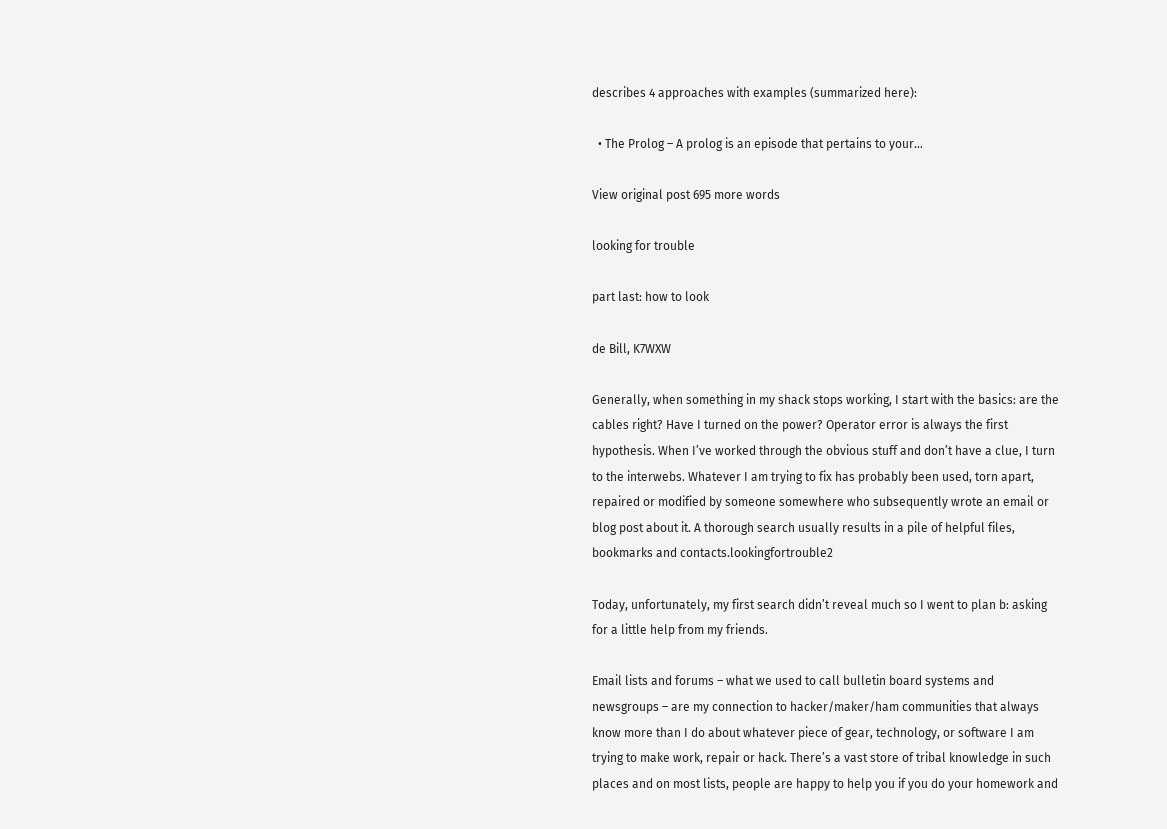describes 4 approaches with examples (summarized here):

  • The Prolog – A prolog is an episode that pertains to your…

View original post 695 more words

looking for trouble

part last: how to look

de Bill, K7WXW

Generally, when something in my shack stops working, I start with the basics: are the cables right? Have I turned on the power? Operator error is always the first hypothesis. When I’ve worked through the obvious stuff and don’t have a clue, I turn to the interwebs. Whatever I am trying to fix has probably been used, torn apart, repaired or modified by someone somewhere who subsequently wrote an email or blog post about it. A thorough search usually results in a pile of helpful files, bookmarks and contacts.lookingfortrouble2

Today, unfortunately, my first search didn’t reveal much so I went to plan b: asking for a little help from my friends.

Email lists and forums – what we used to call bulletin board systems and newsgroups – are my connection to hacker/maker/ham communities that always know more than I do about whatever piece of gear, technology, or software I am trying to make work, repair or hack. There’s a vast store of tribal knowledge in such places and on most lists, people are happy to help you if you do your homework and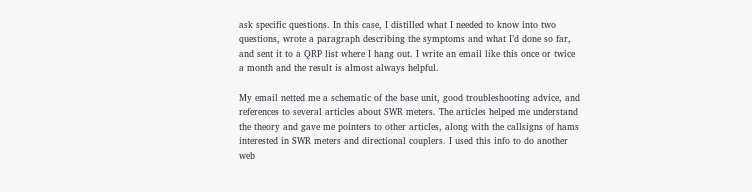ask specific questions. In this case, I distilled what I needed to know into two questions, wrote a paragraph describing the symptoms and what I’d done so far, and sent it to a QRP list where I hang out. I write an email like this once or twice a month and the result is almost always helpful.

My email netted me a schematic of the base unit, good troubleshooting advice, and references to several articles about SWR meters. The articles helped me understand the theory and gave me pointers to other articles, along with the callsigns of hams interested in SWR meters and directional couplers. I used this info to do another web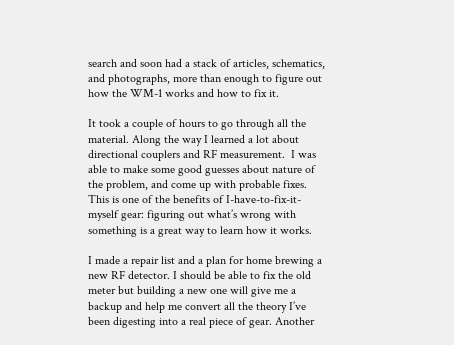search and soon had a stack of articles, schematics, and photographs, more than enough to figure out how the WM-1 works and how to fix it.

It took a couple of hours to go through all the material. Along the way I learned a lot about directional couplers and RF measurement.  I was able to make some good guesses about nature of the problem, and come up with probable fixes. This is one of the benefits of I-have-to-fix-it-myself gear: figuring out what’s wrong with something is a great way to learn how it works.

I made a repair list and a plan for home brewing a new RF detector. I should be able to fix the old meter but building a new one will give me a backup and help me convert all the theory I’ve been digesting into a real piece of gear. Another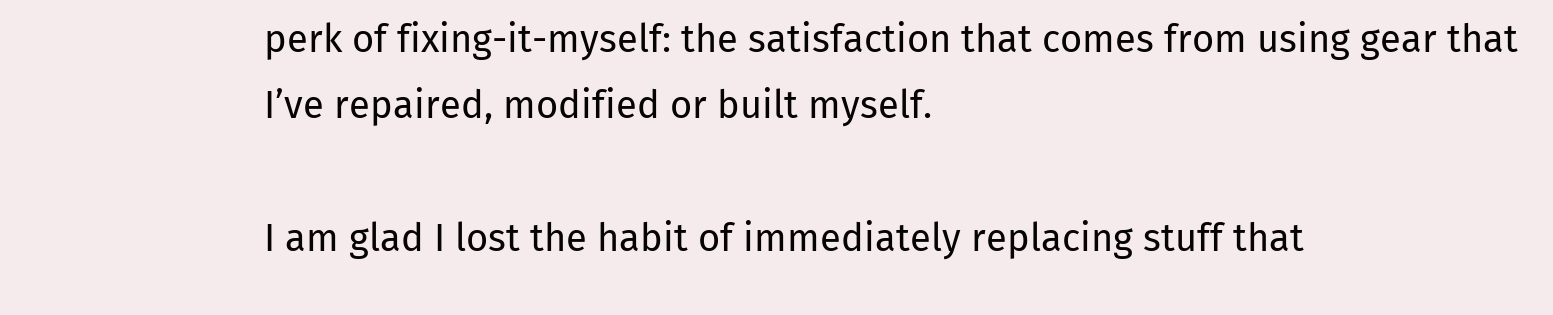perk of fixing-it-myself: the satisfaction that comes from using gear that I’ve repaired, modified or built myself.

I am glad I lost the habit of immediately replacing stuff that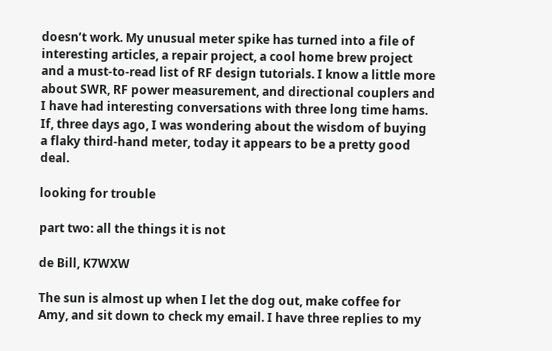doesn’t work. My unusual meter spike has turned into a file of interesting articles, a repair project, a cool home brew project and a must-to-read list of RF design tutorials. I know a little more about SWR, RF power measurement, and directional couplers and I have had interesting conversations with three long time hams. If, three days ago, I was wondering about the wisdom of buying a flaky third-hand meter, today it appears to be a pretty good deal.

looking for trouble

part two: all the things it is not

de Bill, K7WXW

The sun is almost up when I let the dog out, make coffee for Amy, and sit down to check my email. I have three replies to my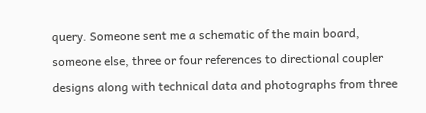query. Someone sent me a schematic of the main board, someone else, three or four references to directional coupler designs along with technical data and photographs from three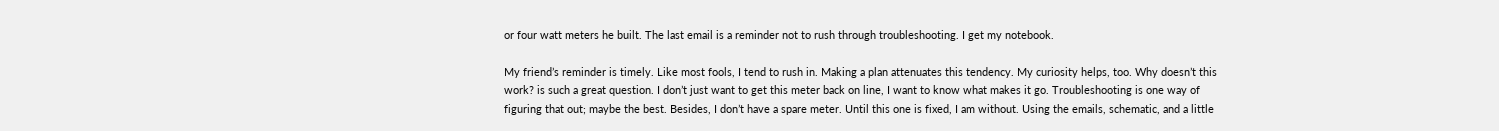or four watt meters he built. The last email is a reminder not to rush through troubleshooting. I get my notebook.

My friend’s reminder is timely. Like most fools, I tend to rush in. Making a plan attenuates this tendency. My curiosity helps, too. Why doesn’t this work? is such a great question. I don’t just want to get this meter back on line, I want to know what makes it go. Troubleshooting is one way of figuring that out; maybe the best. Besides, I don’t have a spare meter. Until this one is fixed, I am without. Using the emails, schematic, and a little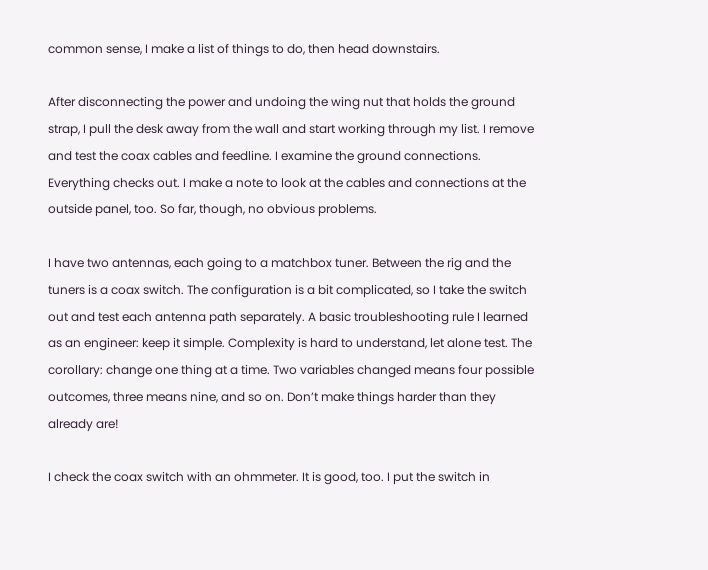common sense, I make a list of things to do, then head downstairs.

After disconnecting the power and undoing the wing nut that holds the ground strap, I pull the desk away from the wall and start working through my list. I remove and test the coax cables and feedline. I examine the ground connections. Everything checks out. I make a note to look at the cables and connections at the outside panel, too. So far, though, no obvious problems.

I have two antennas, each going to a matchbox tuner. Between the rig and the tuners is a coax switch. The configuration is a bit complicated, so I take the switch out and test each antenna path separately. A basic troubleshooting rule I learned as an engineer: keep it simple. Complexity is hard to understand, let alone test. The corollary: change one thing at a time. Two variables changed means four possible outcomes, three means nine, and so on. Don’t make things harder than they already are!

I check the coax switch with an ohmmeter. It is good, too. I put the switch in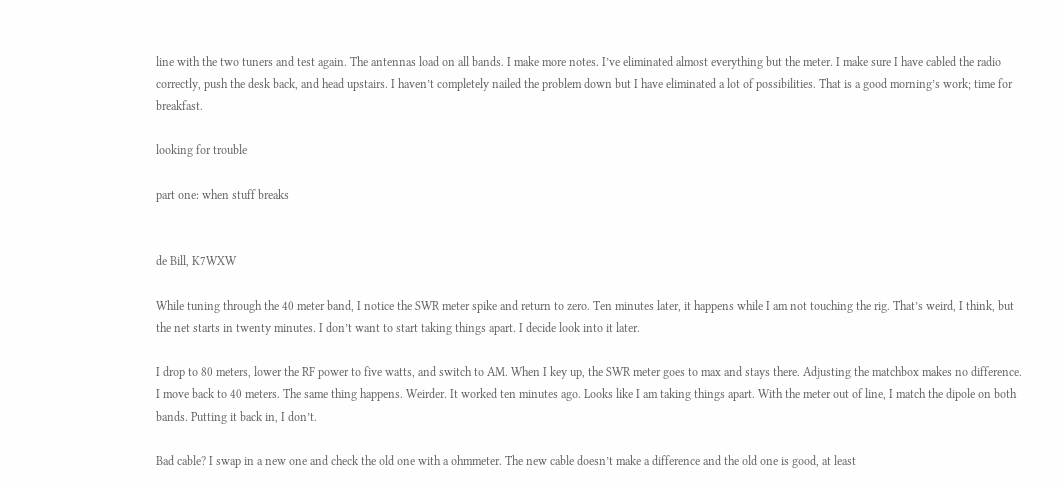line with the two tuners and test again. The antennas load on all bands. I make more notes. I’ve eliminated almost everything but the meter. I make sure I have cabled the radio correctly, push the desk back, and head upstairs. I haven’t completely nailed the problem down but I have eliminated a lot of possibilities. That is a good morning’s work; time for breakfast.

looking for trouble

part one: when stuff breaks


de Bill, K7WXW

While tuning through the 40 meter band, I notice the SWR meter spike and return to zero. Ten minutes later, it happens while I am not touching the rig. That’s weird, I think, but the net starts in twenty minutes. I don’t want to start taking things apart. I decide look into it later.

I drop to 80 meters, lower the RF power to five watts, and switch to AM. When I key up, the SWR meter goes to max and stays there. Adjusting the matchbox makes no difference. I move back to 40 meters. The same thing happens. Weirder. It worked ten minutes ago. Looks like I am taking things apart. With the meter out of line, I match the dipole on both bands. Putting it back in, I don’t.

Bad cable? I swap in a new one and check the old one with a ohmmeter. The new cable doesn’t make a difference and the old one is good, at least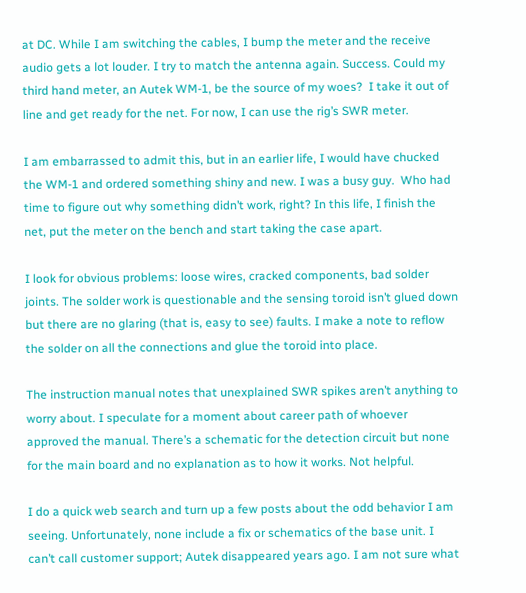at DC. While I am switching the cables, I bump the meter and the receive audio gets a lot louder. I try to match the antenna again. Success. Could my third hand meter, an Autek WM-1, be the source of my woes?  I take it out of line and get ready for the net. For now, I can use the rig’s SWR meter.

I am embarrassed to admit this, but in an earlier life, I would have chucked the WM-1 and ordered something shiny and new. I was a busy guy.  Who had time to figure out why something didn’t work, right? In this life, I finish the net, put the meter on the bench and start taking the case apart.

I look for obvious problems: loose wires, cracked components, bad solder joints. The solder work is questionable and the sensing toroid isn’t glued down but there are no glaring (that is, easy to see) faults. I make a note to reflow the solder on all the connections and glue the toroid into place.

The instruction manual notes that unexplained SWR spikes aren’t anything to worry about. I speculate for a moment about career path of whoever approved the manual. There’s a schematic for the detection circuit but none for the main board and no explanation as to how it works. Not helpful.

I do a quick web search and turn up a few posts about the odd behavior I am seeing. Unfortunately, none include a fix or schematics of the base unit. I can’t call customer support; Autek disappeared years ago. I am not sure what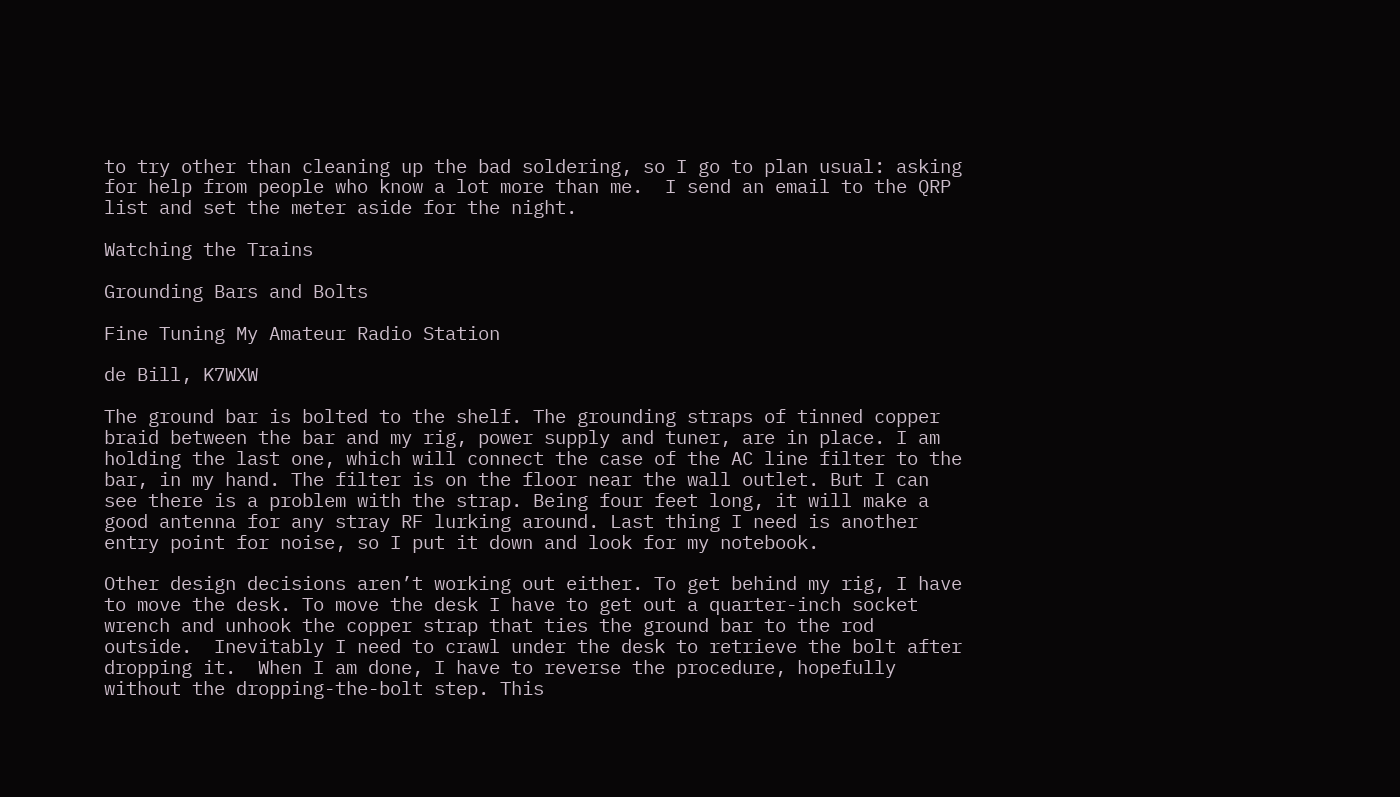to try other than cleaning up the bad soldering, so I go to plan usual: asking for help from people who know a lot more than me.  I send an email to the QRP list and set the meter aside for the night.

Watching the Trains

Grounding Bars and Bolts

Fine Tuning My Amateur Radio Station

de Bill, K7WXW

The ground bar is bolted to the shelf. The grounding straps of tinned copper braid between the bar and my rig, power supply and tuner, are in place. I am holding the last one, which will connect the case of the AC line filter to the bar, in my hand. The filter is on the floor near the wall outlet. But I can see there is a problem with the strap. Being four feet long, it will make a good antenna for any stray RF lurking around. Last thing I need is another entry point for noise, so I put it down and look for my notebook.

Other design decisions aren’t working out either. To get behind my rig, I have to move the desk. To move the desk I have to get out a quarter-inch socket wrench and unhook the copper strap that ties the ground bar to the rod outside.  Inevitably I need to crawl under the desk to retrieve the bolt after dropping it.  When I am done, I have to reverse the procedure, hopefully without the dropping-the-bolt step. This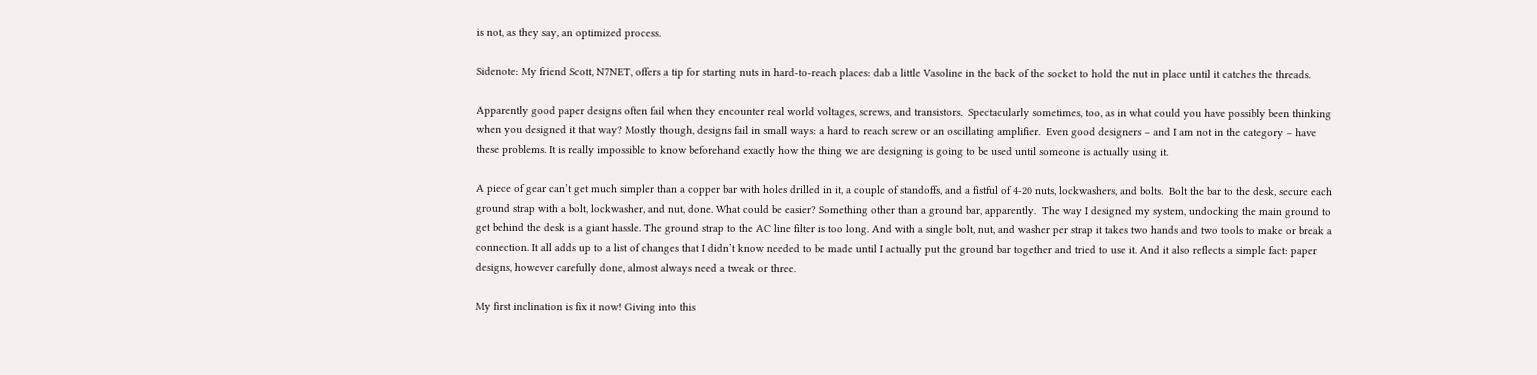is not, as they say, an optimized process.

Sidenote: My friend Scott, N7NET, offers a tip for starting nuts in hard-to-reach places: dab a little Vasoline in the back of the socket to hold the nut in place until it catches the threads.

Apparently good paper designs often fail when they encounter real world voltages, screws, and transistors.  Spectacularly sometimes, too, as in what could you have possibly been thinking when you designed it that way? Mostly though, designs fail in small ways: a hard to reach screw or an oscillating amplifier.  Even good designers – and I am not in the category – have these problems. It is really impossible to know beforehand exactly how the thing we are designing is going to be used until someone is actually using it.

A piece of gear can’t get much simpler than a copper bar with holes drilled in it, a couple of standoffs, and a fistful of 4-20 nuts, lockwashers, and bolts.  Bolt the bar to the desk, secure each ground strap with a bolt, lockwasher, and nut, done. What could be easier? Something other than a ground bar, apparently.  The way I designed my system, undocking the main ground to get behind the desk is a giant hassle. The ground strap to the AC line filter is too long. And with a single bolt, nut, and washer per strap it takes two hands and two tools to make or break a connection. It all adds up to a list of changes that I didn’t know needed to be made until I actually put the ground bar together and tried to use it. And it also reflects a simple fact: paper designs, however carefully done, almost always need a tweak or three.

My first inclination is fix it now! Giving into this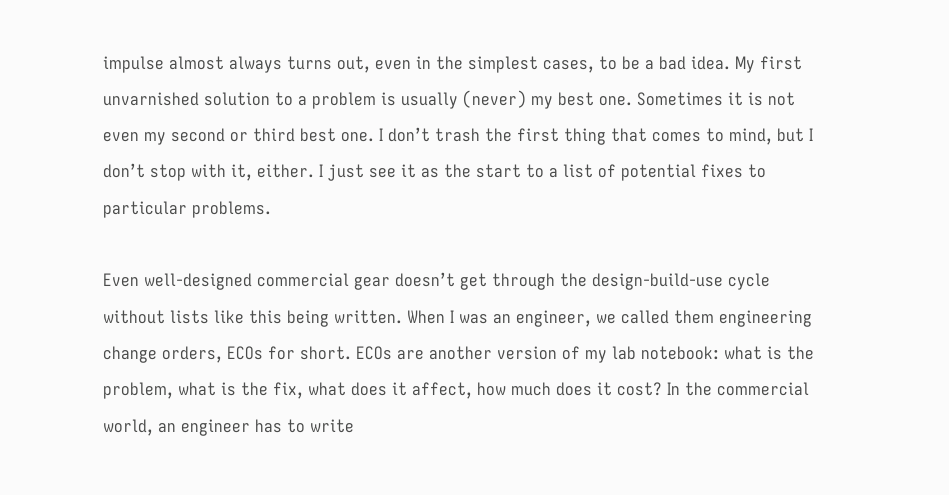impulse almost always turns out, even in the simplest cases, to be a bad idea. My first unvarnished solution to a problem is usually (never) my best one. Sometimes it is not even my second or third best one. I don’t trash the first thing that comes to mind, but I don’t stop with it, either. I just see it as the start to a list of potential fixes to particular problems.

Even well-designed commercial gear doesn’t get through the design-build-use cycle without lists like this being written. When I was an engineer, we called them engineering change orders, ECOs for short. ECOs are another version of my lab notebook: what is the problem, what is the fix, what does it affect, how much does it cost? In the commercial world, an engineer has to write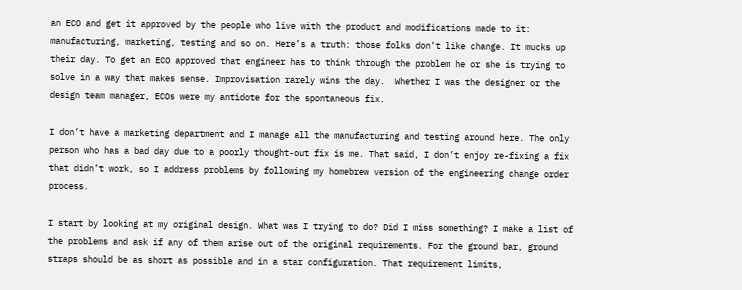an ECO and get it approved by the people who live with the product and modifications made to it: manufacturing, marketing, testing and so on. Here’s a truth: those folks don’t like change. It mucks up their day. To get an ECO approved that engineer has to think through the problem he or she is trying to solve in a way that makes sense. Improvisation rarely wins the day.  Whether I was the designer or the design team manager, ECOs were my antidote for the spontaneous fix.

I don’t have a marketing department and I manage all the manufacturing and testing around here. The only person who has a bad day due to a poorly thought-out fix is me. That said, I don’t enjoy re-fixing a fix that didn’t work, so I address problems by following my homebrew version of the engineering change order process.

I start by looking at my original design. What was I trying to do? Did I miss something? I make a list of the problems and ask if any of them arise out of the original requirements. For the ground bar, ground straps should be as short as possible and in a star configuration. That requirement limits,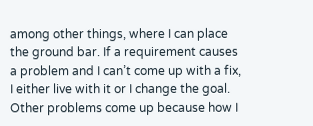among other things, where I can place the ground bar. If a requirement causes a problem and I can’t come up with a fix, I either live with it or I change the goal. Other problems come up because how I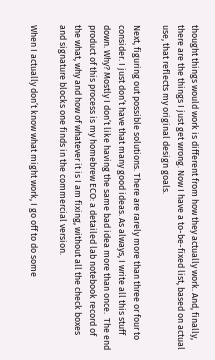thought things would work is different from how they actually work. And, finally, there are the things I just get wrong. Now I have a to-be-fixed list, based on actual use, that reflects my original design goals.

Next, figuring out possible solutions. There are rarely more than three or four to consider. I just don’t have that many good ideas. As always, I write all this stuff down. Why? Mostly I don’t like having the same bad idea more than once.  The end product of this process is my homebrew ECO: a detailed lab notebook record of the what, why and how of whatever it is I am fixing, without all the check boxes and signature blocks one finds in the commercial version.

When I actually don’t know what might work, I go off to do some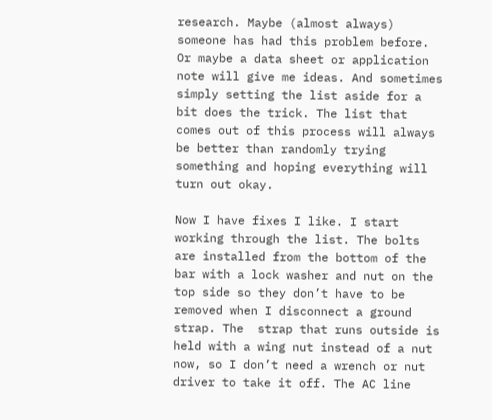research. Maybe (almost always) someone has had this problem before. Or maybe a data sheet or application note will give me ideas. And sometimes simply setting the list aside for a bit does the trick. The list that comes out of this process will always be better than randomly trying something and hoping everything will turn out okay.

Now I have fixes I like. I start working through the list. The bolts are installed from the bottom of the bar with a lock washer and nut on the top side so they don’t have to be removed when I disconnect a ground strap. The  strap that runs outside is held with a wing nut instead of a nut now, so I don’t need a wrench or nut driver to take it off. The AC line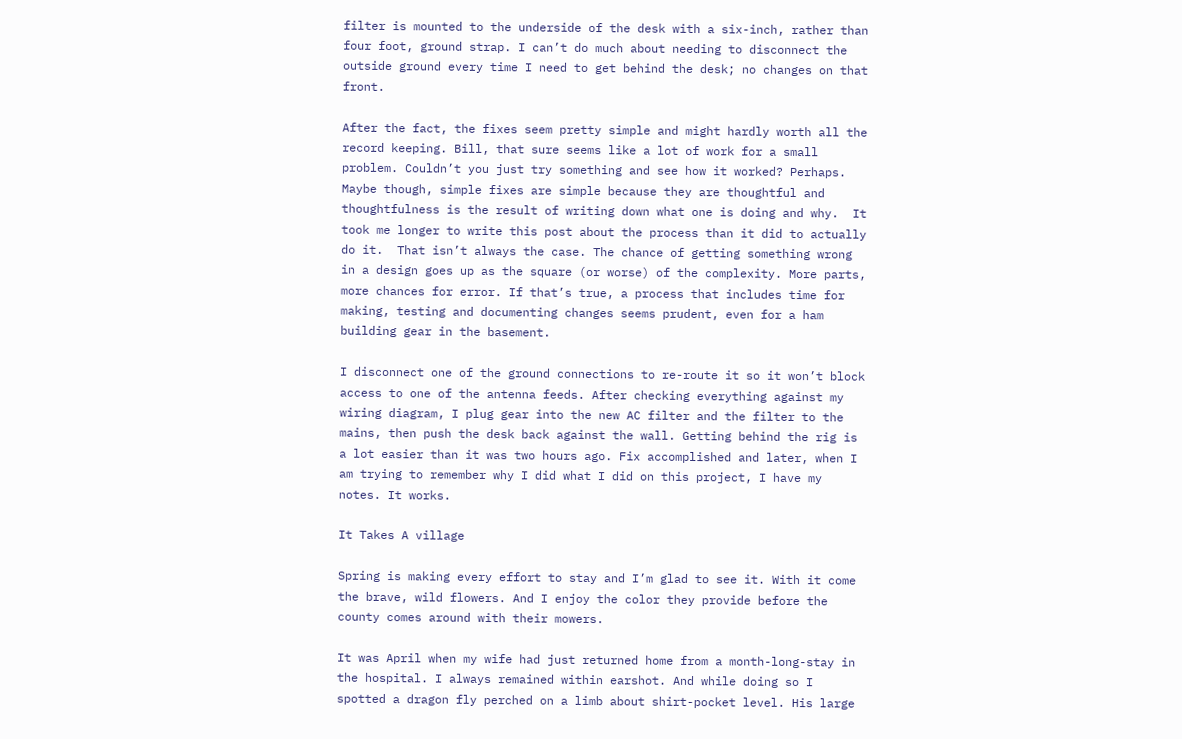filter is mounted to the underside of the desk with a six-inch, rather than four foot, ground strap. I can’t do much about needing to disconnect the outside ground every time I need to get behind the desk; no changes on that front.

After the fact, the fixes seem pretty simple and might hardly worth all the record keeping. Bill, that sure seems like a lot of work for a small problem. Couldn’t you just try something and see how it worked? Perhaps. Maybe though, simple fixes are simple because they are thoughtful and thoughtfulness is the result of writing down what one is doing and why.  It took me longer to write this post about the process than it did to actually do it.  That isn’t always the case. The chance of getting something wrong in a design goes up as the square (or worse) of the complexity. More parts, more chances for error. If that’s true, a process that includes time for making, testing and documenting changes seems prudent, even for a ham building gear in the basement.

I disconnect one of the ground connections to re-route it so it won’t block access to one of the antenna feeds. After checking everything against my wiring diagram, I plug gear into the new AC filter and the filter to the mains, then push the desk back against the wall. Getting behind the rig is a lot easier than it was two hours ago. Fix accomplished and later, when I am trying to remember why I did what I did on this project, I have my notes. It works.

It Takes A village

Spring is making every effort to stay and I’m glad to see it. With it come the brave, wild flowers. And I enjoy the color they provide before the county comes around with their mowers.

It was April when my wife had just returned home from a month-long-stay in the hospital. I always remained within earshot. And while doing so I spotted a dragon fly perched on a limb about shirt-pocket level. His large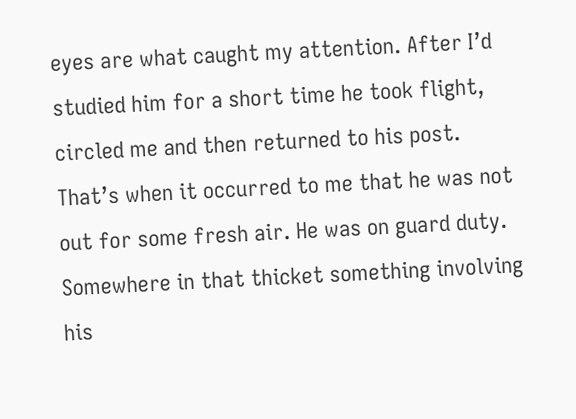eyes are what caught my attention. After I’d studied him for a short time he took flight, circled me and then returned to his post. That’s when it occurred to me that he was not out for some fresh air. He was on guard duty. Somewhere in that thicket something involving his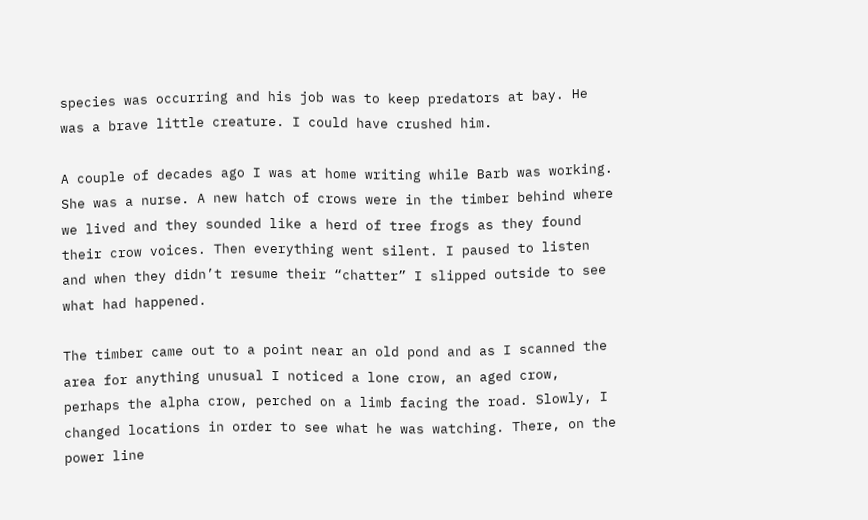species was occurring and his job was to keep predators at bay. He was a brave little creature. I could have crushed him.

A couple of decades ago I was at home writing while Barb was working. She was a nurse. A new hatch of crows were in the timber behind where we lived and they sounded like a herd of tree frogs as they found their crow voices. Then everything went silent. I paused to listen and when they didn’t resume their “chatter” I slipped outside to see what had happened.

The timber came out to a point near an old pond and as I scanned the area for anything unusual I noticed a lone crow, an aged crow, perhaps the alpha crow, perched on a limb facing the road. Slowly, I changed locations in order to see what he was watching. There, on the power line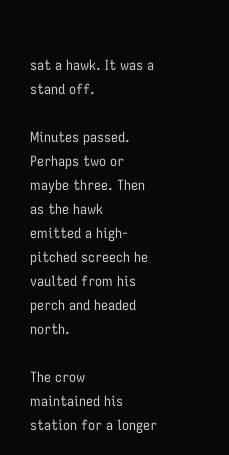sat a hawk. It was a stand off.

Minutes passed. Perhaps two or maybe three. Then as the hawk emitted a high-pitched screech he vaulted from his perch and headed north.

The crow maintained his station for a longer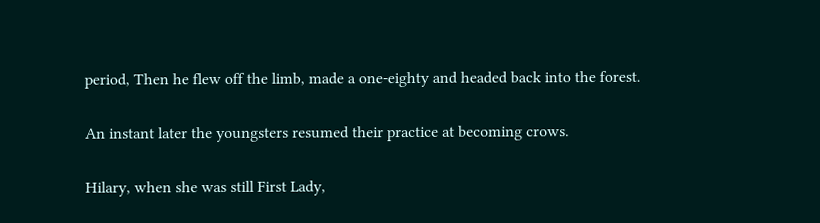period, Then he flew off the limb, made a one-eighty and headed back into the forest.

An instant later the youngsters resumed their practice at becoming crows.

Hilary, when she was still First Lady,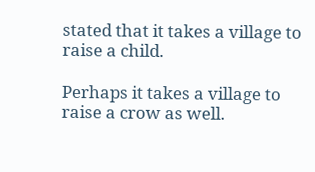stated that it takes a village to raise a child.

Perhaps it takes a village to raise a crow as well.